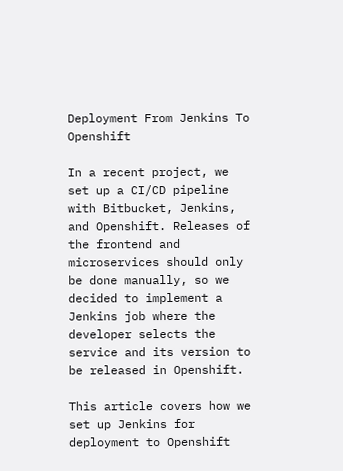Deployment From Jenkins To Openshift

In a recent project, we set up a CI/CD pipeline with Bitbucket, Jenkins, and Openshift. Releases of the frontend and microservices should only be done manually, so we decided to implement a Jenkins job where the developer selects the service and its version to be released in Openshift.

This article covers how we set up Jenkins for deployment to Openshift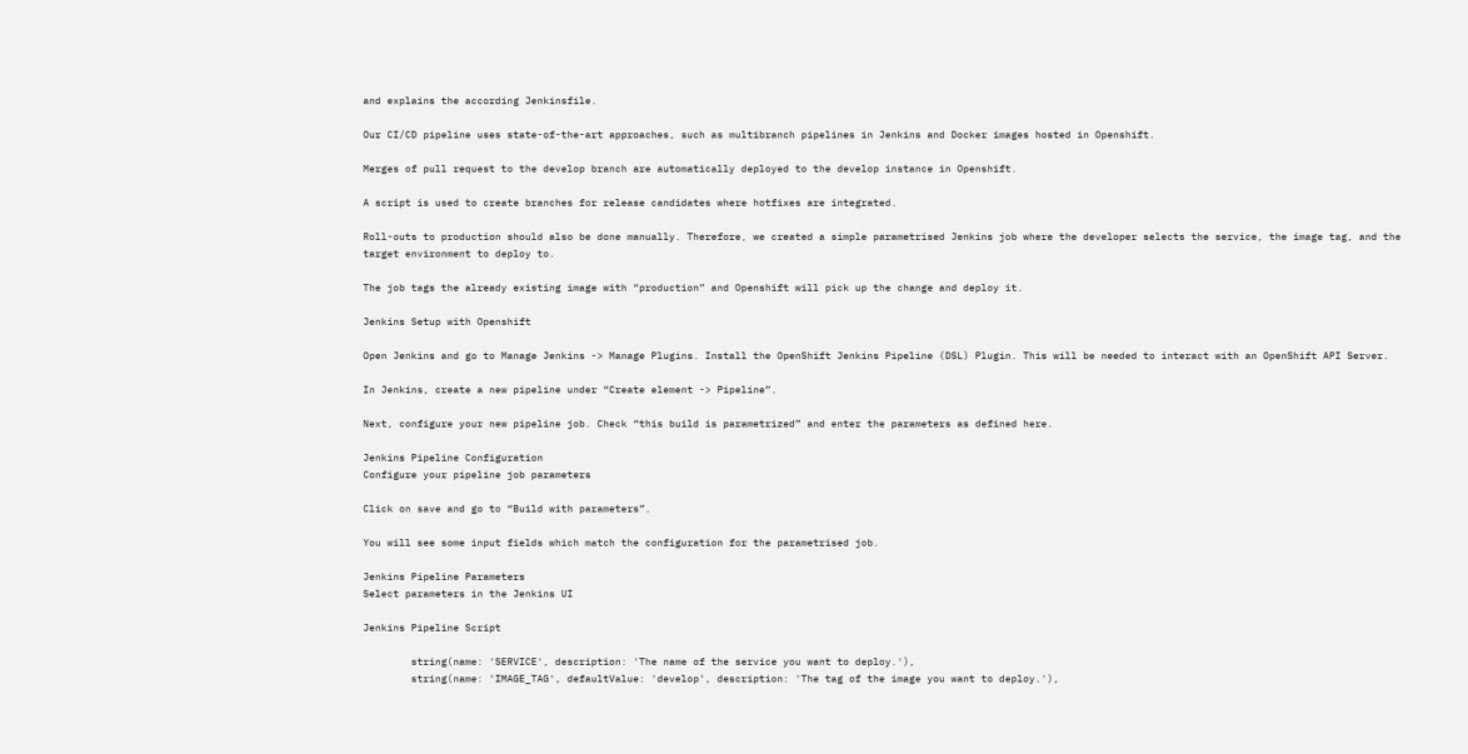and explains the according Jenkinsfile.

Our CI/CD pipeline uses state-of-the-art approaches, such as multibranch pipelines in Jenkins and Docker images hosted in Openshift.

Merges of pull request to the develop branch are automatically deployed to the develop instance in Openshift.

A script is used to create branches for release candidates where hotfixes are integrated.

Roll-outs to production should also be done manually. Therefore, we created a simple parametrised Jenkins job where the developer selects the service, the image tag, and the target environment to deploy to.

The job tags the already existing image with “production” and Openshift will pick up the change and deploy it.

Jenkins Setup with Openshift

Open Jenkins and go to Manage Jenkins -> Manage Plugins. Install the OpenShift Jenkins Pipeline (DSL) Plugin. This will be needed to interact with an OpenShift API Server.

In Jenkins, create a new pipeline under “Create element -> Pipeline”.

Next, configure your new pipeline job. Check “this build is parametrized” and enter the parameters as defined here.

Jenkins Pipeline Configuration
Configure your pipeline job parameters

Click on save and go to “Build with parameters”.

You will see some input fields which match the configuration for the parametrised job.

Jenkins Pipeline Parameters
Select parameters in the Jenkins UI

Jenkins Pipeline Script

        string(name: 'SERVICE', description: 'The name of the service you want to deploy.'),
        string(name: 'IMAGE_TAG', defaultValue: 'develop', description: 'The tag of the image you want to deploy.'),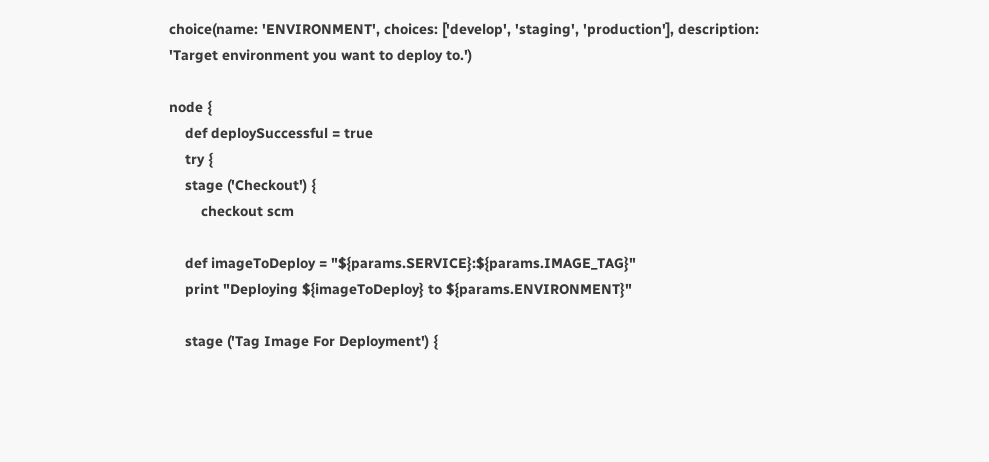choice(name: 'ENVIRONMENT', choices: ['develop', 'staging', 'production'], description: 'Target environment you want to deploy to.')

node {
    def deploySuccessful = true
    try {
    stage ('Checkout') {
        checkout scm

    def imageToDeploy = "${params.SERVICE}:${params.IMAGE_TAG}"
    print "Deploying ${imageToDeploy} to ${params.ENVIRONMENT}"

    stage ('Tag Image For Deployment') {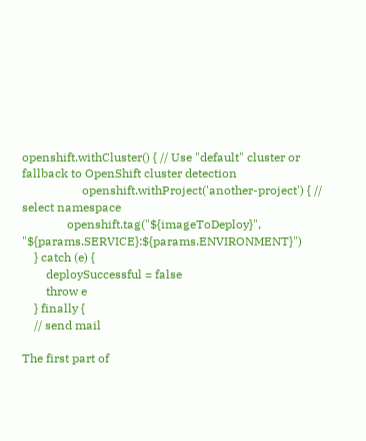openshift.withCluster() { // Use "default" cluster or fallback to OpenShift cluster detection
                    openshift.withProject('another-project') { // select namespace
               openshift.tag("${imageToDeploy}", "${params.SERVICE}:${params.ENVIRONMENT}")
    } catch (e) {
        deploySuccessful = false
        throw e
    } finally {
    // send mail

The first part of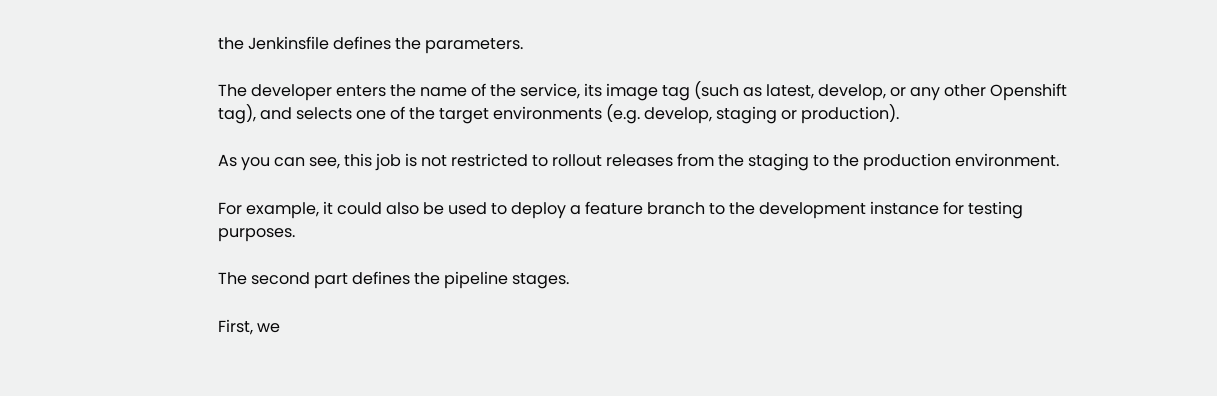the Jenkinsfile defines the parameters.

The developer enters the name of the service, its image tag (such as latest, develop, or any other Openshift tag), and selects one of the target environments (e.g. develop, staging or production).

As you can see, this job is not restricted to rollout releases from the staging to the production environment.

For example, it could also be used to deploy a feature branch to the development instance for testing purposes.

The second part defines the pipeline stages.

First, we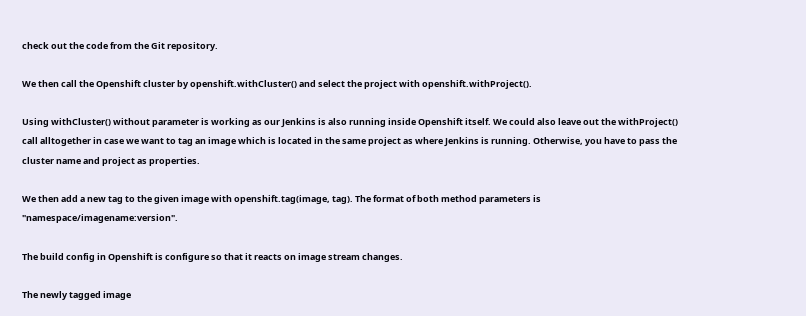check out the code from the Git repository.

We then call the Openshift cluster by openshift.withCluster() and select the project with openshift.withProject().

Using withCluster() without parameter is working as our Jenkins is also running inside Openshift itself. We could also leave out the withProject() call alltogether in case we want to tag an image which is located in the same project as where Jenkins is running. Otherwise, you have to pass the cluster name and project as properties.

We then add a new tag to the given image with openshift.tag(image, tag). The format of both method parameters is "namespace/imagename:version".

The build config in Openshift is configure so that it reacts on image stream changes.

The newly tagged image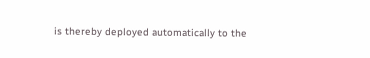is thereby deployed automatically to the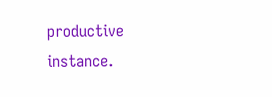productive instance.